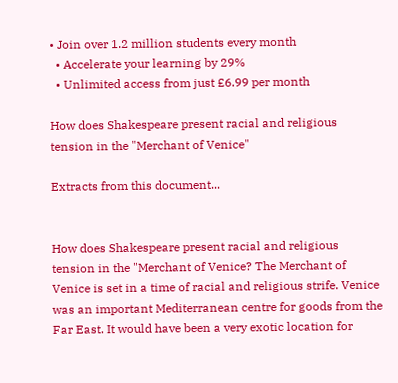• Join over 1.2 million students every month
  • Accelerate your learning by 29%
  • Unlimited access from just £6.99 per month

How does Shakespeare present racial and religious tension in the "Merchant of Venice"

Extracts from this document...


How does Shakespeare present racial and religious tension in the "Merchant of Venice? The Merchant of Venice is set in a time of racial and religious strife. Venice was an important Mediterranean centre for goods from the Far East. It would have been a very exotic location for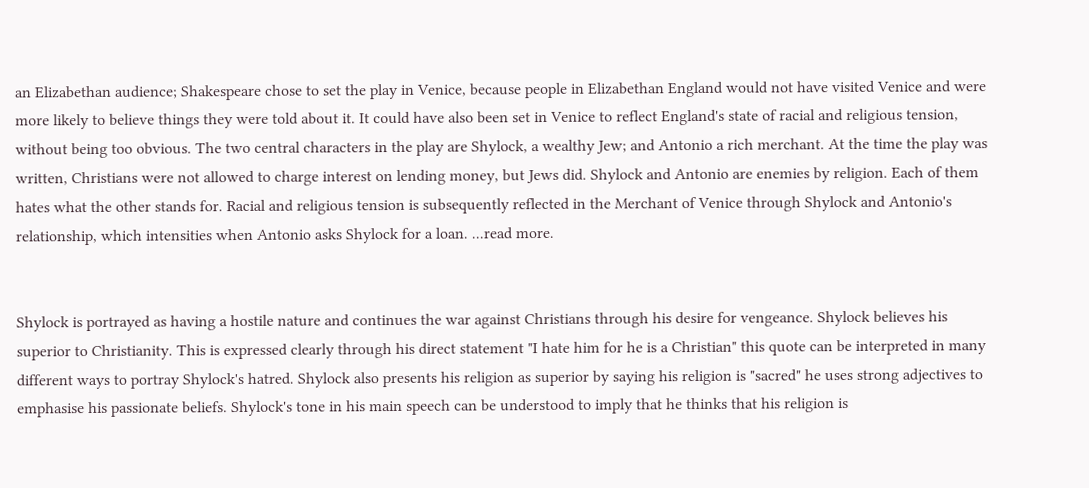an Elizabethan audience; Shakespeare chose to set the play in Venice, because people in Elizabethan England would not have visited Venice and were more likely to believe things they were told about it. It could have also been set in Venice to reflect England's state of racial and religious tension, without being too obvious. The two central characters in the play are Shylock, a wealthy Jew; and Antonio a rich merchant. At the time the play was written, Christians were not allowed to charge interest on lending money, but Jews did. Shylock and Antonio are enemies by religion. Each of them hates what the other stands for. Racial and religious tension is subsequently reflected in the Merchant of Venice through Shylock and Antonio's relationship, which intensities when Antonio asks Shylock for a loan. ...read more.


Shylock is portrayed as having a hostile nature and continues the war against Christians through his desire for vengeance. Shylock believes his superior to Christianity. This is expressed clearly through his direct statement "I hate him for he is a Christian" this quote can be interpreted in many different ways to portray Shylock's hatred. Shylock also presents his religion as superior by saying his religion is "sacred" he uses strong adjectives to emphasise his passionate beliefs. Shylock's tone in his main speech can be understood to imply that he thinks that his religion is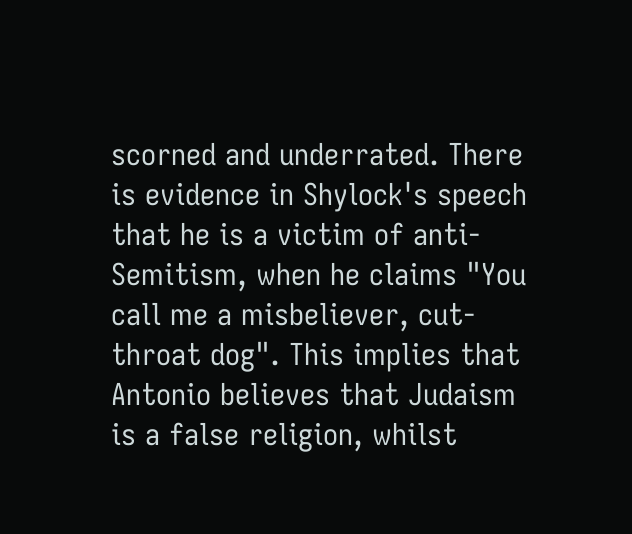scorned and underrated. There is evidence in Shylock's speech that he is a victim of anti-Semitism, when he claims "You call me a misbeliever, cut-throat dog". This implies that Antonio believes that Judaism is a false religion, whilst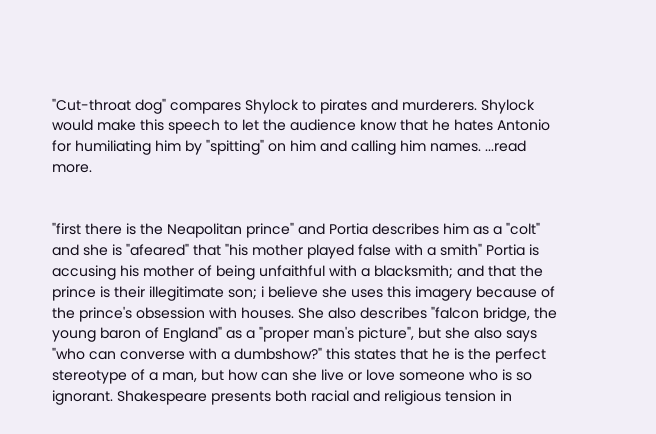"Cut-throat dog" compares Shylock to pirates and murderers. Shylock would make this speech to let the audience know that he hates Antonio for humiliating him by "spitting" on him and calling him names. ...read more.


"first there is the Neapolitan prince" and Portia describes him as a "colt" and she is "afeared" that "his mother played false with a smith" Portia is accusing his mother of being unfaithful with a blacksmith; and that the prince is their illegitimate son; i believe she uses this imagery because of the prince's obsession with houses. She also describes "falcon bridge, the young baron of England" as a "proper man's picture", but she also says "who can converse with a dumbshow?" this states that he is the perfect stereotype of a man, but how can she live or love someone who is so ignorant. Shakespeare presents both racial and religious tension in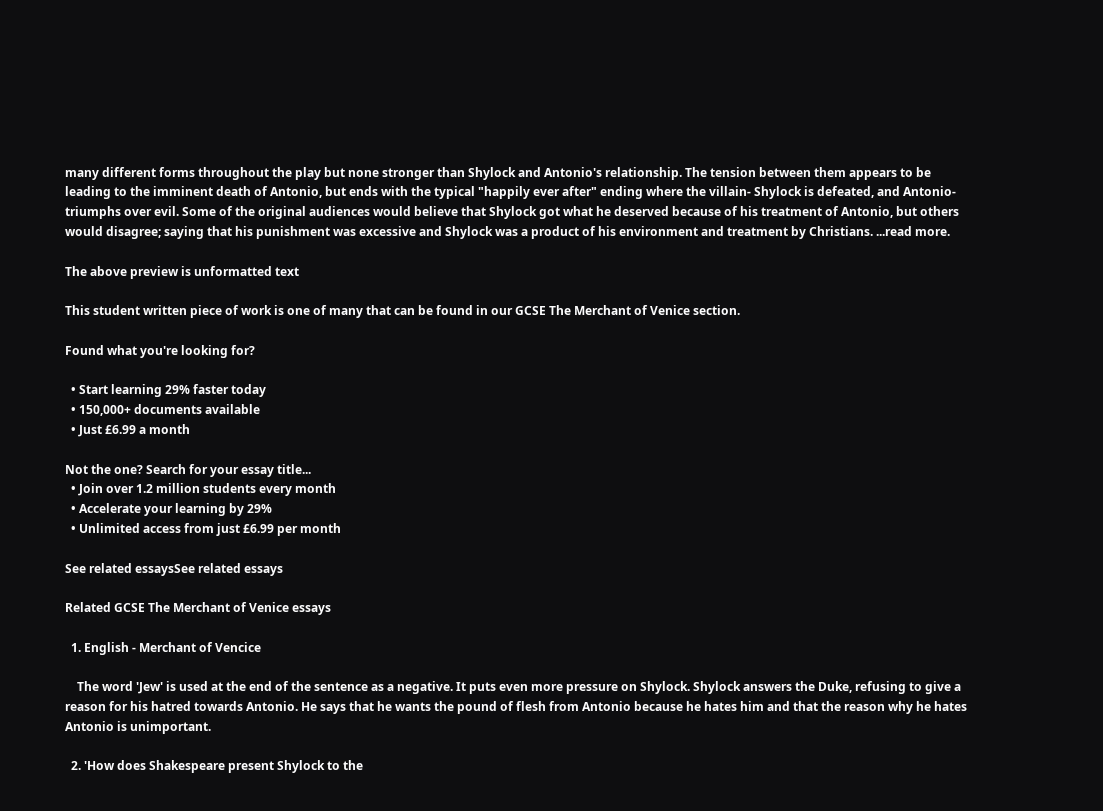many different forms throughout the play but none stronger than Shylock and Antonio's relationship. The tension between them appears to be leading to the imminent death of Antonio, but ends with the typical "happily ever after" ending where the villain- Shylock is defeated, and Antonio- triumphs over evil. Some of the original audiences would believe that Shylock got what he deserved because of his treatment of Antonio, but others would disagree; saying that his punishment was excessive and Shylock was a product of his environment and treatment by Christians. ...read more.

The above preview is unformatted text

This student written piece of work is one of many that can be found in our GCSE The Merchant of Venice section.

Found what you're looking for?

  • Start learning 29% faster today
  • 150,000+ documents available
  • Just £6.99 a month

Not the one? Search for your essay title...
  • Join over 1.2 million students every month
  • Accelerate your learning by 29%
  • Unlimited access from just £6.99 per month

See related essaysSee related essays

Related GCSE The Merchant of Venice essays

  1. English - Merchant of Vencice

    The word 'Jew' is used at the end of the sentence as a negative. It puts even more pressure on Shylock. Shylock answers the Duke, refusing to give a reason for his hatred towards Antonio. He says that he wants the pound of flesh from Antonio because he hates him and that the reason why he hates Antonio is unimportant.

  2. 'How does Shakespeare present Shylock to the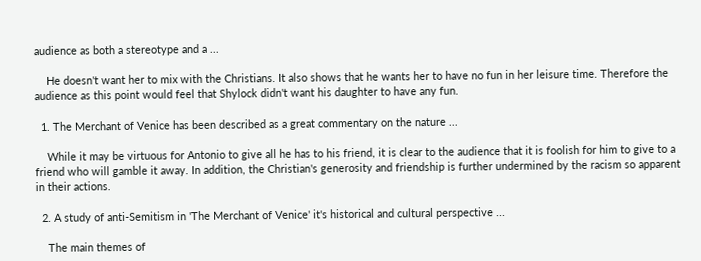audience as both a stereotype and a ...

    He doesn't want her to mix with the Christians. It also shows that he wants her to have no fun in her leisure time. Therefore the audience as this point would feel that Shylock didn't want his daughter to have any fun.

  1. The Merchant of Venice has been described as a great commentary on the nature ...

    While it may be virtuous for Antonio to give all he has to his friend, it is clear to the audience that it is foolish for him to give to a friend who will gamble it away. In addition, the Christian's generosity and friendship is further undermined by the racism so apparent in their actions.

  2. A study of anti-Semitism in 'The Merchant of Venice' it's historical and cultural perspective ...

    The main themes of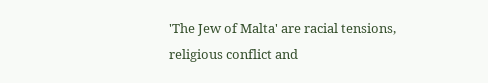'The Jew of Malta' are racial tensions, religious conflict and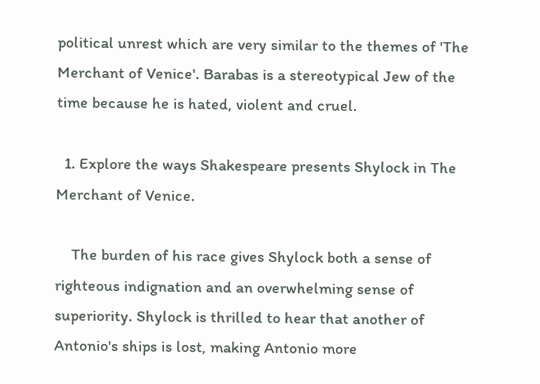political unrest which are very similar to the themes of 'The Merchant of Venice'. Barabas is a stereotypical Jew of the time because he is hated, violent and cruel.

  1. Explore the ways Shakespeare presents Shylock in The Merchant of Venice.

    The burden of his race gives Shylock both a sense of righteous indignation and an overwhelming sense of superiority. Shylock is thrilled to hear that another of Antonio's ships is lost, making Antonio more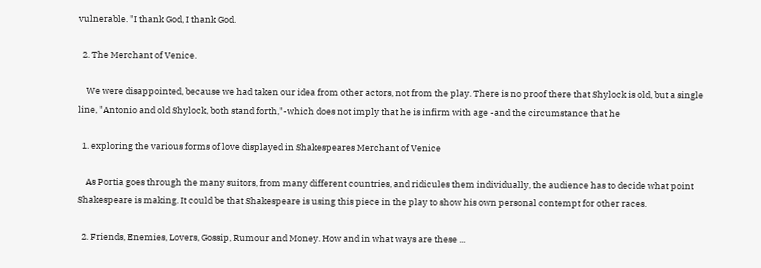vulnerable. "I thank God, I thank God.

  2. The Merchant of Venice.

    We were disappointed, because we had taken our idea from other actors, not from the play. There is no proof there that Shylock is old, but a single line, "Antonio and old Shylock, both stand forth,"-which does not imply that he is infirm with age -and the circumstance that he

  1. exploring the various forms of love displayed in Shakespeares Merchant of Venice

    As Portia goes through the many suitors, from many different countries, and ridicules them individually, the audience has to decide what point Shakespeare is making. It could be that Shakespeare is using this piece in the play to show his own personal contempt for other races.

  2. Friends, Enemies, Lovers, Gossip, Rumour and Money. How and in what ways are these ...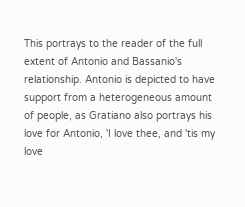This portrays to the reader of the full extent of Antonio and Bassanio's relationship. Antonio is depicted to have support from a heterogeneous amount of people, as Gratiano also portrays his love for Antonio, 'I love thee, and 'tis my love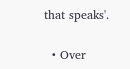that speaks'.

  • Over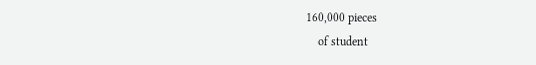160,000 pieces
    of student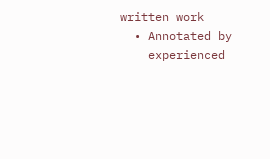written work
  • Annotated by
    experienced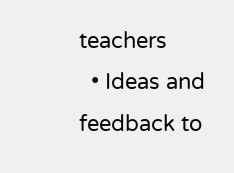teachers
  • Ideas and feedback to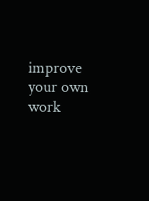improve your own work